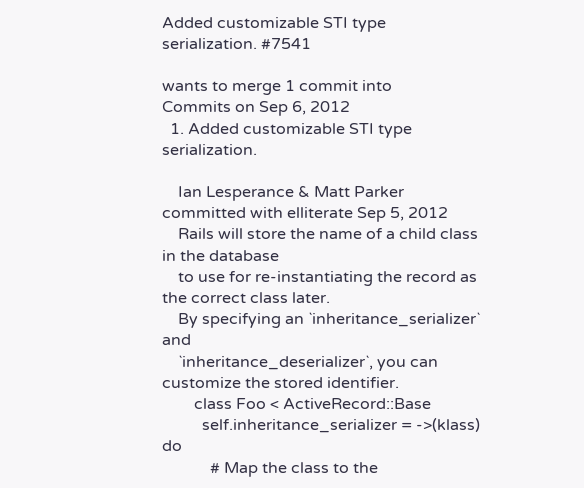Added customizable STI type serialization. #7541

wants to merge 1 commit into
Commits on Sep 6, 2012
  1. Added customizable STI type serialization.

    Ian Lesperance & Matt Parker committed with elliterate Sep 5, 2012
    Rails will store the name of a child class in the database
    to use for re-instantiating the record as the correct class later.
    By specifying an `inheritance_serializer` and
    `inheritance_deserializer`, you can customize the stored identifier.
        class Foo < ActiveRecord::Base
          self.inheritance_serializer = ->(klass) do
            # Map the class to the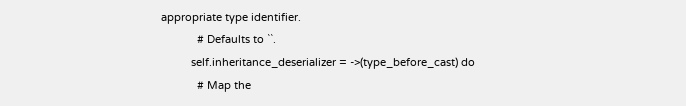appropriate type identifier.
            # Defaults to ``.
          self.inheritance_deserializer = ->(type_before_cast) do
            # Map the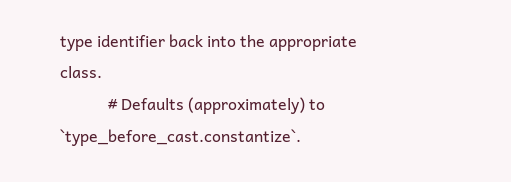type identifier back into the appropriate class.
            # Defaults (approximately) to `type_before_cast.constantize`.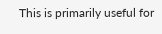This is primarily useful for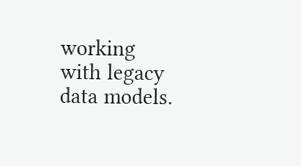working with legacy data models.